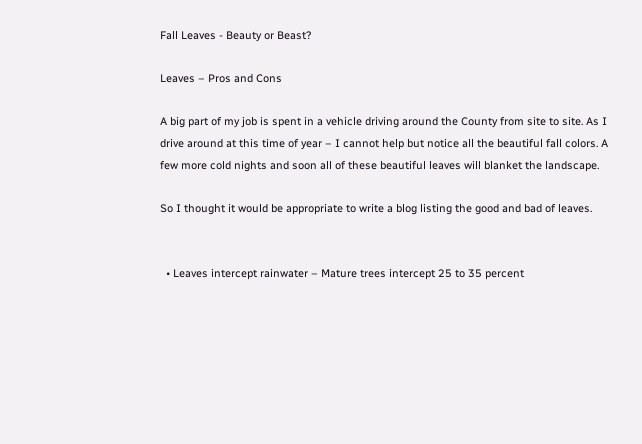Fall Leaves - Beauty or Beast?

Leaves – Pros and Cons

A big part of my job is spent in a vehicle driving around the County from site to site. As I drive around at this time of year – I cannot help but notice all the beautiful fall colors. A few more cold nights and soon all of these beautiful leaves will blanket the landscape.

So I thought it would be appropriate to write a blog listing the good and bad of leaves.


  • Leaves intercept rainwater – Mature trees intercept 25 to 35 percent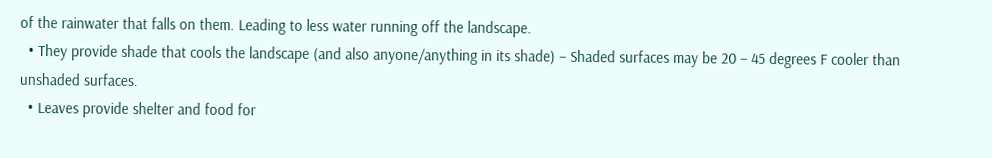of the rainwater that falls on them. Leading to less water running off the landscape.
  • They provide shade that cools the landscape (and also anyone/anything in its shade) – Shaded surfaces may be 20 – 45 degrees F cooler than unshaded surfaces.
  • Leaves provide shelter and food for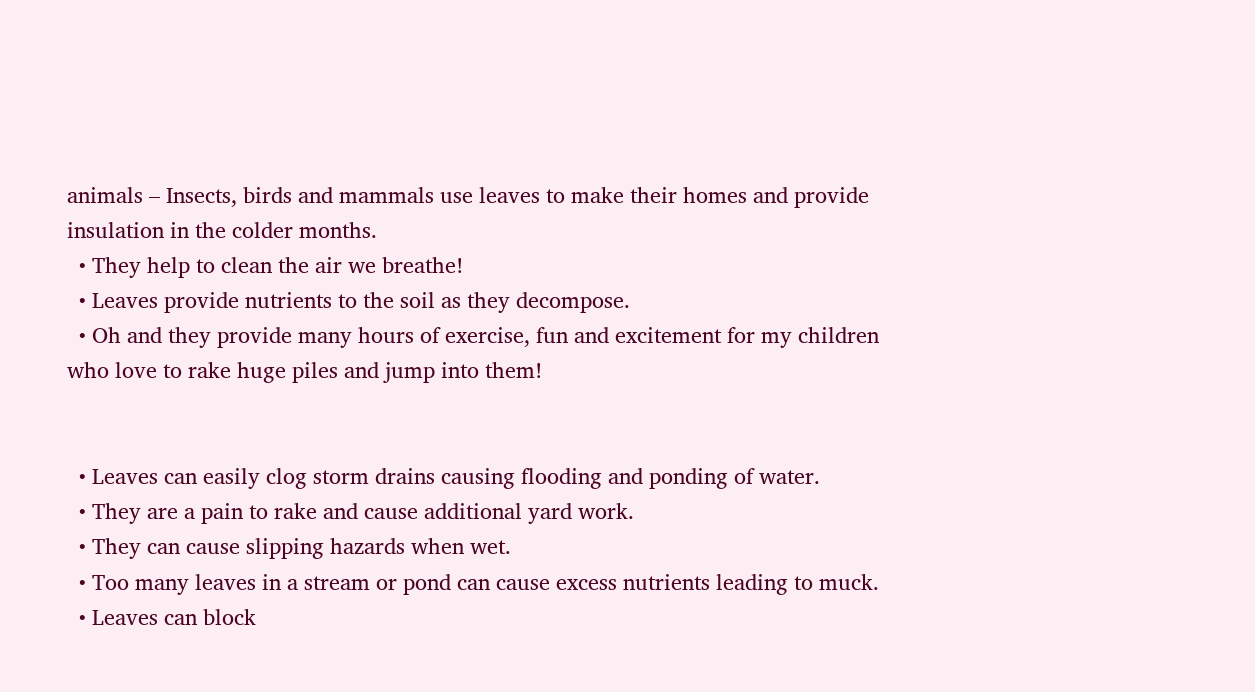animals – Insects, birds and mammals use leaves to make their homes and provide insulation in the colder months.
  • They help to clean the air we breathe!
  • Leaves provide nutrients to the soil as they decompose.
  • Oh and they provide many hours of exercise, fun and excitement for my children who love to rake huge piles and jump into them!


  • Leaves can easily clog storm drains causing flooding and ponding of water.
  • They are a pain to rake and cause additional yard work.
  • They can cause slipping hazards when wet.
  • Too many leaves in a stream or pond can cause excess nutrients leading to muck.
  • Leaves can block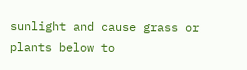sunlight and cause grass or plants below to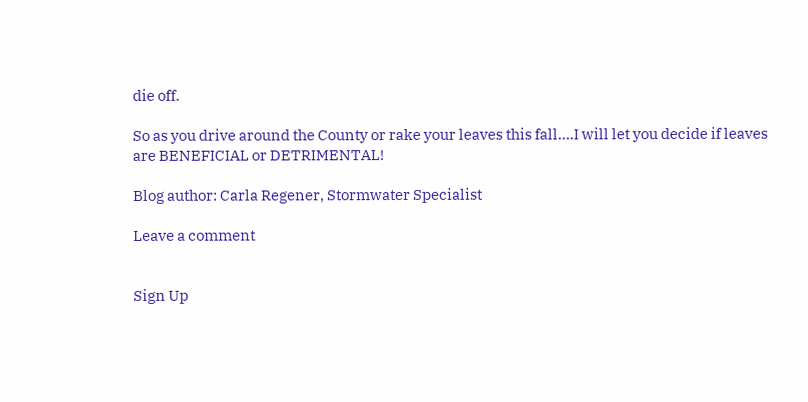die off.

So as you drive around the County or rake your leaves this fall….I will let you decide if leaves are BENEFICIAL or DETRIMENTAL!

Blog author: Carla Regener, Stormwater Specialist

Leave a comment


Sign Up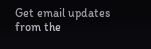Get email updates from the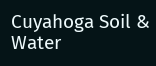Cuyahoga Soil & Water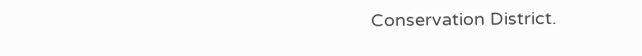Conservation District.